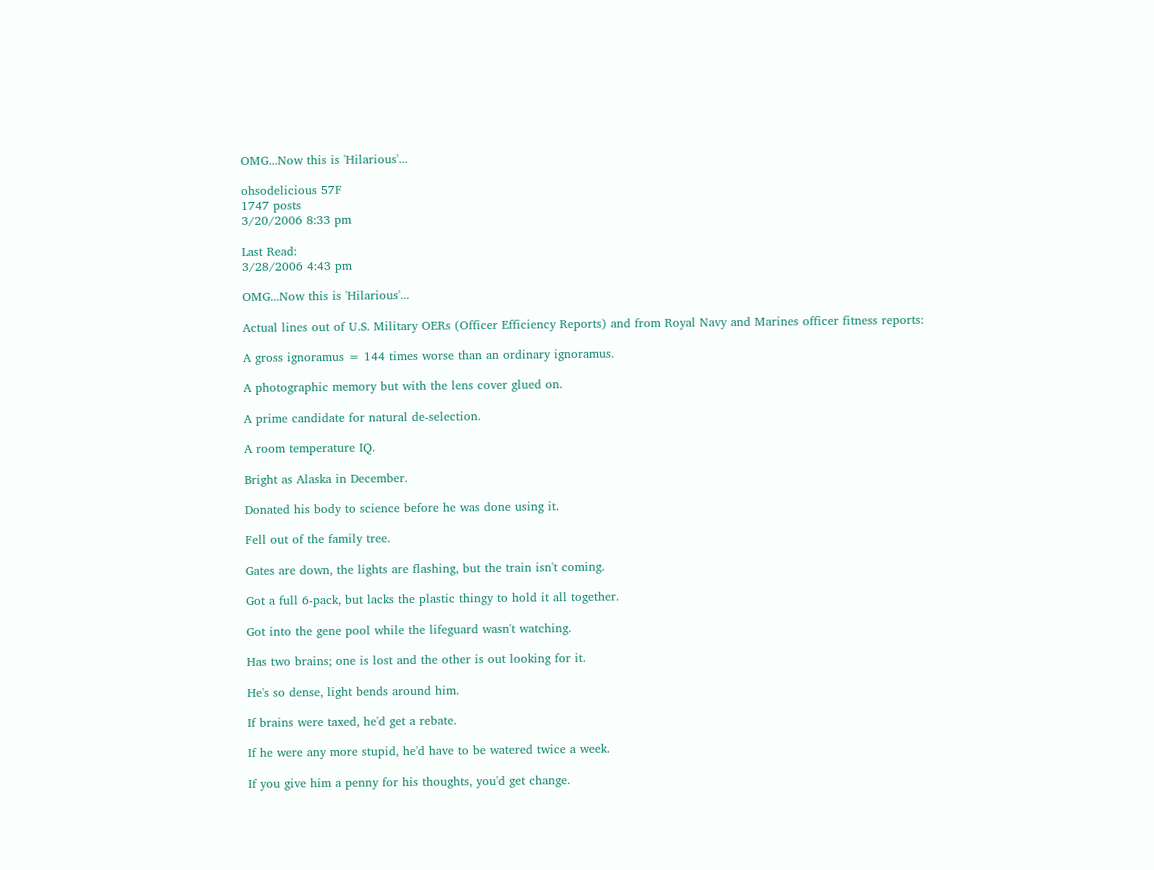OMG...Now this is 'Hilarious'...

ohsodelicious 57F
1747 posts
3/20/2006 8:33 pm

Last Read:
3/28/2006 4:43 pm

OMG...Now this is 'Hilarious'...

Actual lines out of U.S. Military OERs (Officer Efficiency Reports) and from Royal Navy and Marines officer fitness reports:

A gross ignoramus = 144 times worse than an ordinary ignoramus.

A photographic memory but with the lens cover glued on.

A prime candidate for natural de-selection.

A room temperature IQ.

Bright as Alaska in December.

Donated his body to science before he was done using it.

Fell out of the family tree.

Gates are down, the lights are flashing, but the train isn't coming.

Got a full 6-pack, but lacks the plastic thingy to hold it all together.

Got into the gene pool while the lifeguard wasn't watching.

Has two brains; one is lost and the other is out looking for it.

He's so dense, light bends around him.

If brains were taxed, he'd get a rebate.

If he were any more stupid, he'd have to be watered twice a week.

If you give him a penny for his thoughts, you'd get change.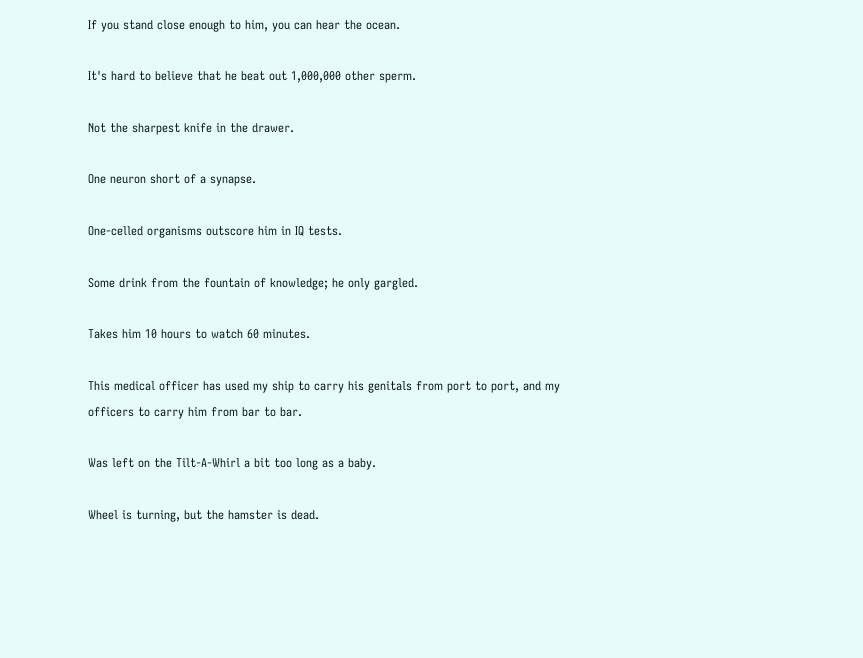If you stand close enough to him, you can hear the ocean.

It's hard to believe that he beat out 1,000,000 other sperm.

Not the sharpest knife in the drawer.

One neuron short of a synapse.

One-celled organisms outscore him in IQ tests.

Some drink from the fountain of knowledge; he only gargled.

Takes him 10 hours to watch 60 minutes.

This medical officer has used my ship to carry his genitals from port to port, and my officers to carry him from bar to bar.

Was left on the Tilt-A-Whirl a bit too long as a baby.

Wheel is turning, but the hamster is dead.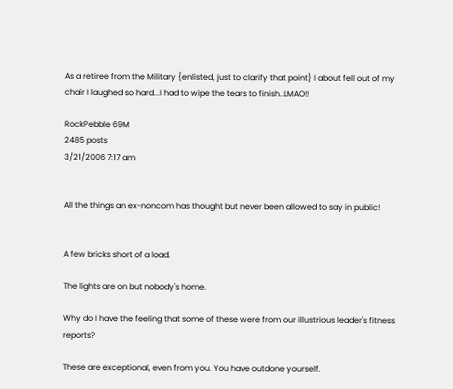As a retiree from the Military {enlisted, just to clarify that point} I about fell out of my chair I laughed so hard...I had to wipe the tears to finish..LMAO!!

RockPebble 69M
2485 posts
3/21/2006 7:17 am


All the things an ex-noncom has thought but never been allowed to say in public!


A few bricks short of a load.

The lights are on but nobody's home.

Why do I have the feeling that some of these were from our illustrious leader's fitness reports?

These are exceptional, even from you. You have outdone yourself.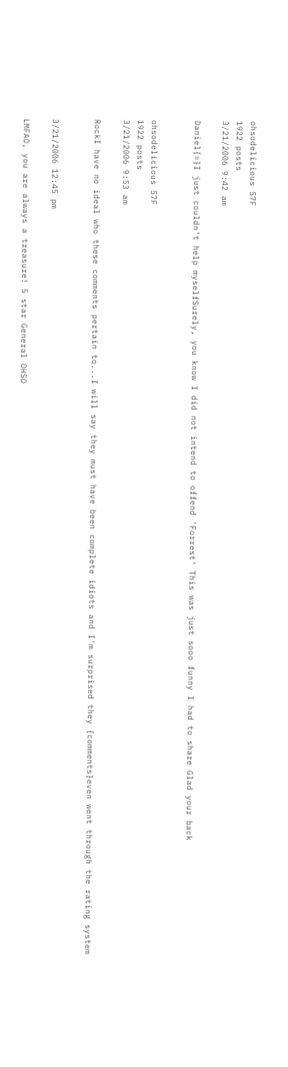ohsodelicious 57F
1922 posts
3/21/2006 9:42 am

Daniel{=}I just couldn't help myselfSurely, you know I did not intend to offend 'Forrest' This was just sooo funny I had to share Glad your back


ohsodelicious 57F
1922 posts
3/21/2006 9:53 am

RockI have no ideal who these comments pertain to...I will say they must have been complete idiots and I'm surprised they {comments}even went through the rating system


3/21/2006 12:45 pm

LMFAO, you are always a treasure! 5 star General OHSO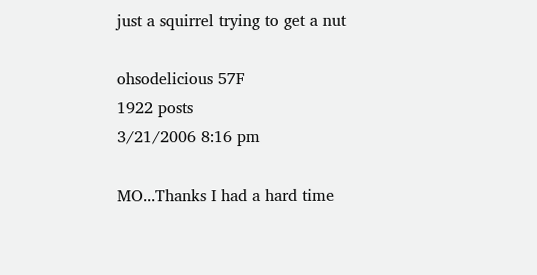just a squirrel trying to get a nut

ohsodelicious 57F
1922 posts
3/21/2006 8:16 pm

MO...Thanks I had a hard time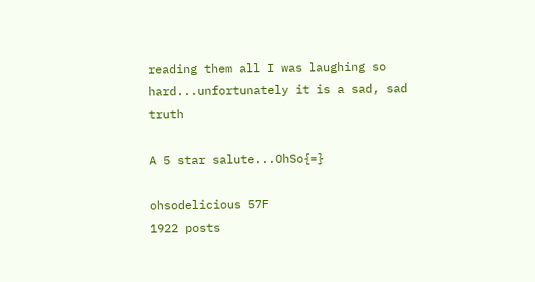reading them all I was laughing so hard...unfortunately it is a sad, sad truth

A 5 star salute...OhSo{=}

ohsodelicious 57F
1922 posts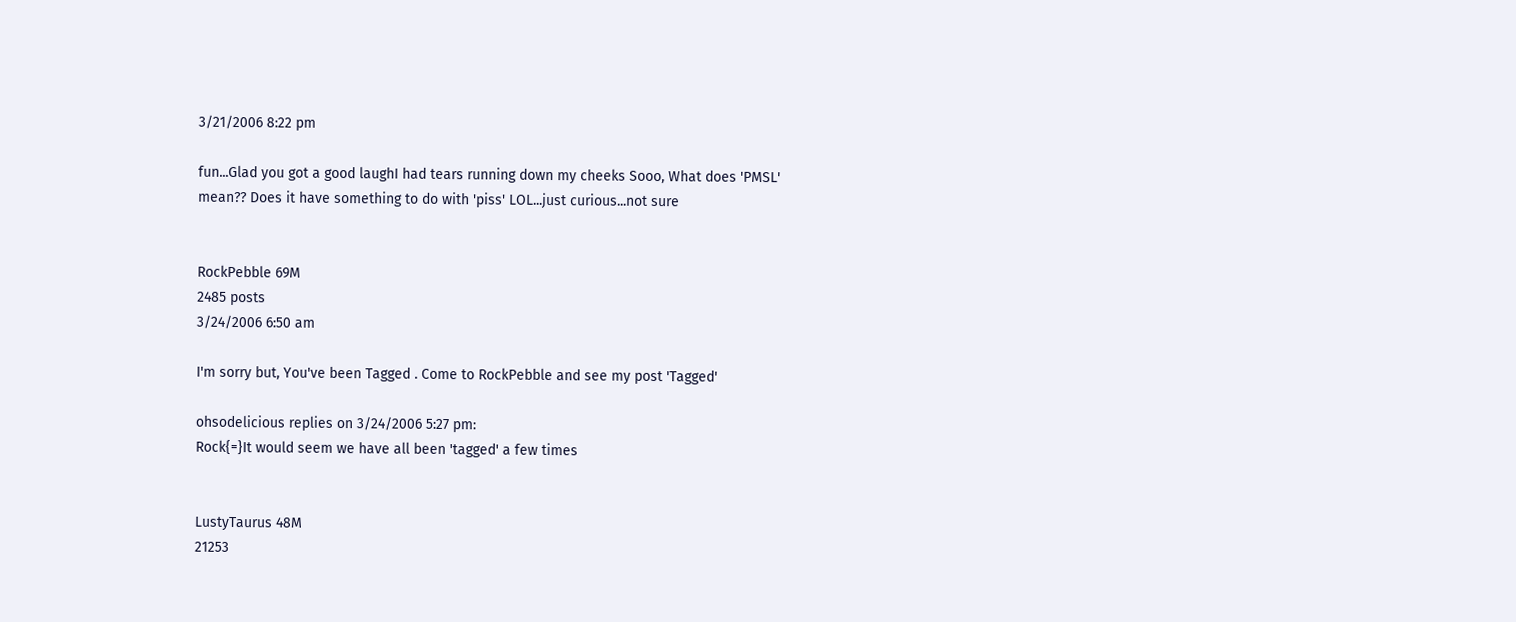3/21/2006 8:22 pm

fun...Glad you got a good laughI had tears running down my cheeks Sooo, What does 'PMSL' mean?? Does it have something to do with 'piss' LOL...just curious...not sure


RockPebble 69M
2485 posts
3/24/2006 6:50 am

I'm sorry but, You've been Tagged . Come to RockPebble and see my post 'Tagged'

ohsodelicious replies on 3/24/2006 5:27 pm:
Rock{=}It would seem we have all been 'tagged' a few times


LustyTaurus 48M
21253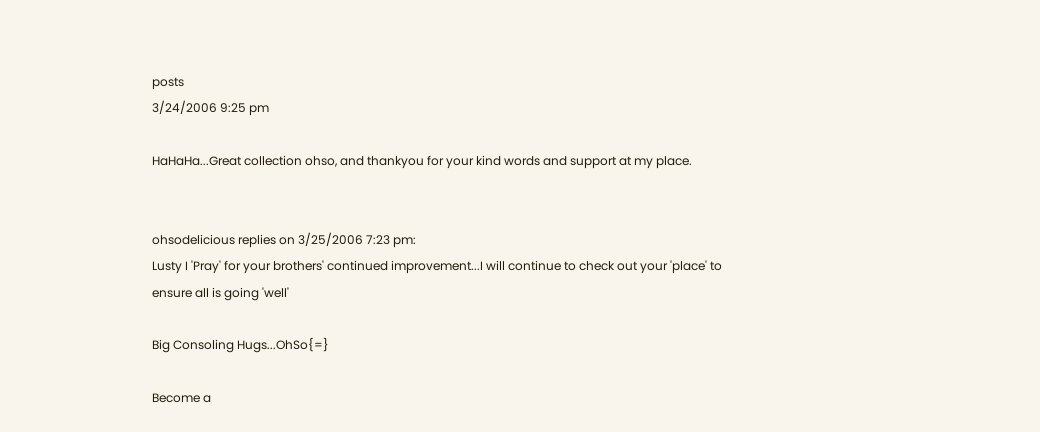posts
3/24/2006 9:25 pm

HaHaHa...Great collection ohso, and thankyou for your kind words and support at my place.


ohsodelicious replies on 3/25/2006 7:23 pm:
Lusty I 'Pray' for your brothers' continued improvement...I will continue to check out your 'place' to ensure all is going 'well'

Big Consoling Hugs...OhSo{=}

Become a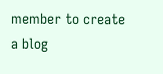member to create a blog